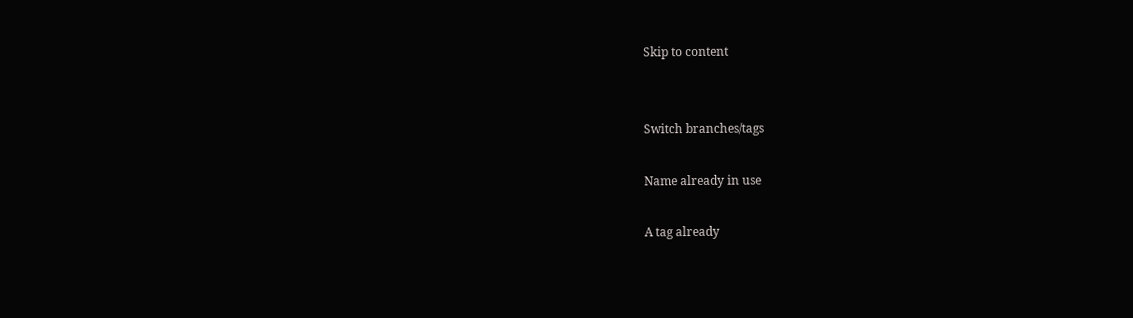Skip to content


Switch branches/tags

Name already in use

A tag already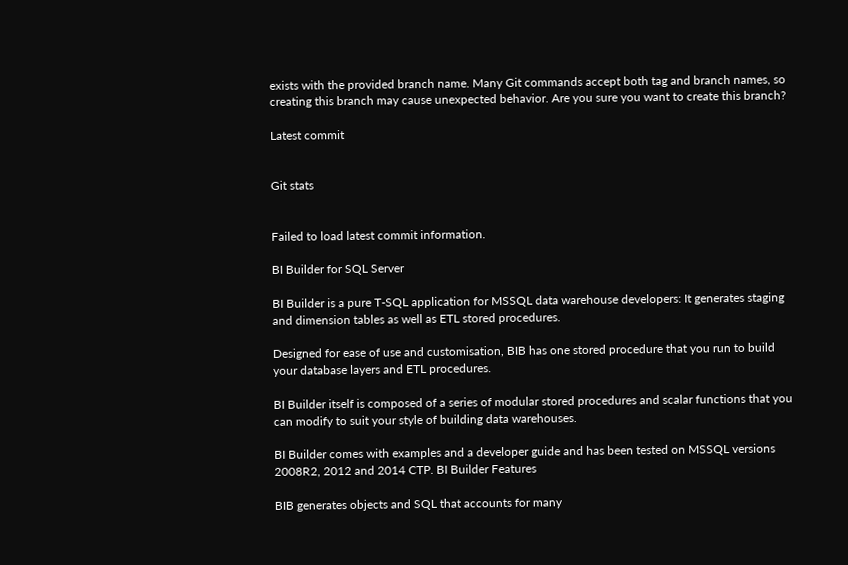exists with the provided branch name. Many Git commands accept both tag and branch names, so creating this branch may cause unexpected behavior. Are you sure you want to create this branch?

Latest commit


Git stats


Failed to load latest commit information.

BI Builder for SQL Server

BI Builder is a pure T-SQL application for MSSQL data warehouse developers: It generates staging and dimension tables as well as ETL stored procedures.

Designed for ease of use and customisation, BIB has one stored procedure that you run to build your database layers and ETL procedures.

BI Builder itself is composed of a series of modular stored procedures and scalar functions that you can modify to suit your style of building data warehouses.

BI Builder comes with examples and a developer guide and has been tested on MSSQL versions 2008R2, 2012 and 2014 CTP. BI Builder Features

BIB generates objects and SQL that accounts for many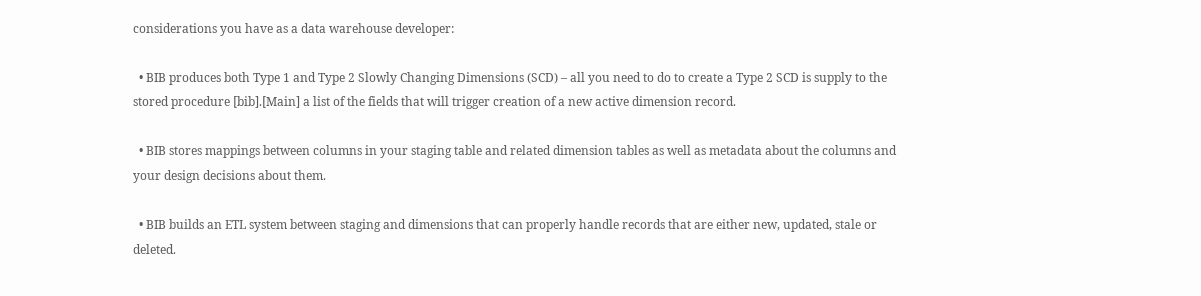considerations you have as a data warehouse developer:

  • BIB produces both Type 1 and Type 2 Slowly Changing Dimensions (SCD) – all you need to do to create a Type 2 SCD is supply to the stored procedure [bib].[Main] a list of the fields that will trigger creation of a new active dimension record.

  • BIB stores mappings between columns in your staging table and related dimension tables as well as metadata about the columns and your design decisions about them.

  • BIB builds an ETL system between staging and dimensions that can properly handle records that are either new, updated, stale or deleted.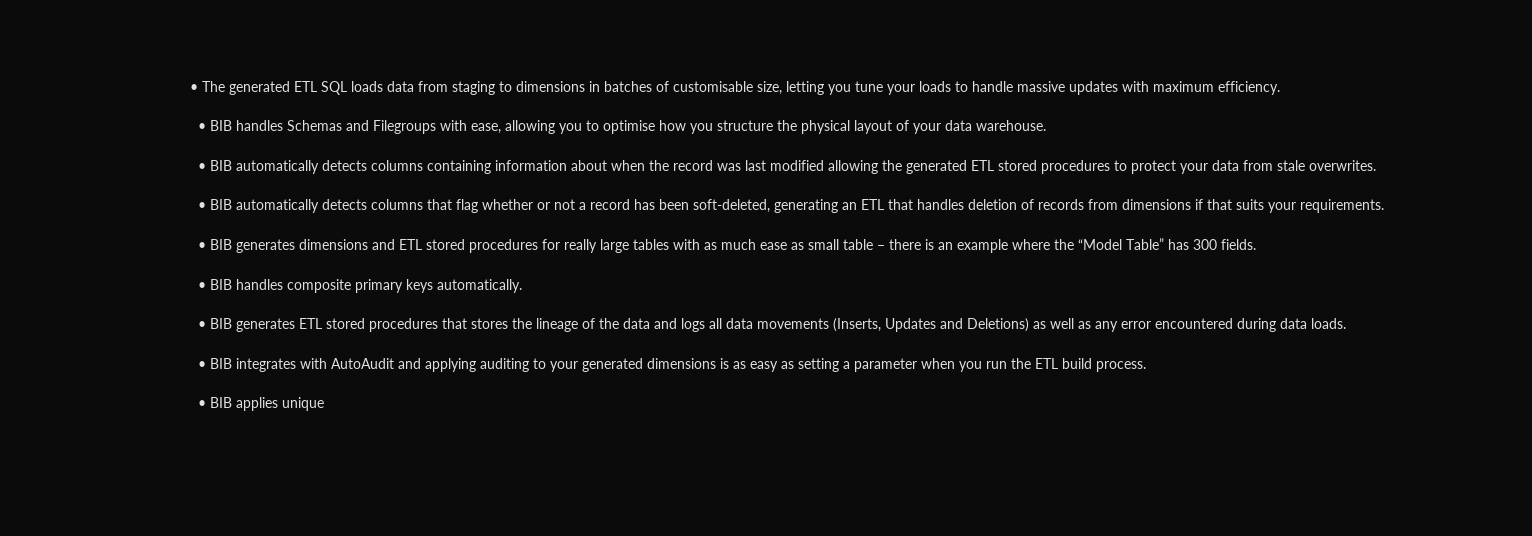• The generated ETL SQL loads data from staging to dimensions in batches of customisable size, letting you tune your loads to handle massive updates with maximum efficiency.

  • BIB handles Schemas and Filegroups with ease, allowing you to optimise how you structure the physical layout of your data warehouse.

  • BIB automatically detects columns containing information about when the record was last modified allowing the generated ETL stored procedures to protect your data from stale overwrites.

  • BIB automatically detects columns that flag whether or not a record has been soft-deleted, generating an ETL that handles deletion of records from dimensions if that suits your requirements.

  • BIB generates dimensions and ETL stored procedures for really large tables with as much ease as small table – there is an example where the “Model Table” has 300 fields.

  • BIB handles composite primary keys automatically.

  • BIB generates ETL stored procedures that stores the lineage of the data and logs all data movements (Inserts, Updates and Deletions) as well as any error encountered during data loads.

  • BIB integrates with AutoAudit and applying auditing to your generated dimensions is as easy as setting a parameter when you run the ETL build process.

  • BIB applies unique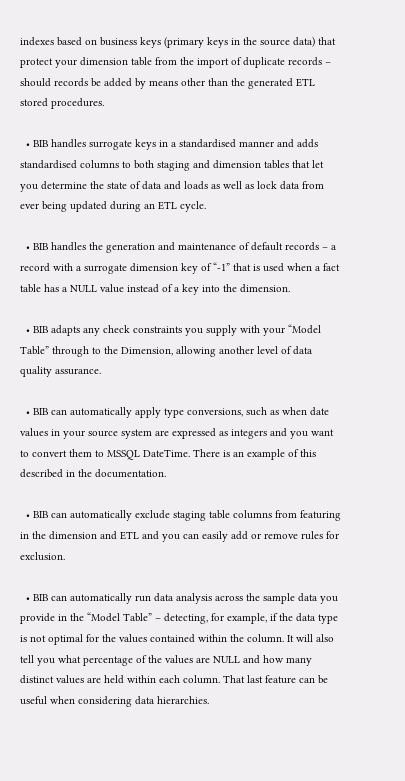indexes based on business keys (primary keys in the source data) that protect your dimension table from the import of duplicate records – should records be added by means other than the generated ETL stored procedures.

  • BIB handles surrogate keys in a standardised manner and adds standardised columns to both staging and dimension tables that let you determine the state of data and loads as well as lock data from ever being updated during an ETL cycle.

  • BIB handles the generation and maintenance of default records – a record with a surrogate dimension key of “-1” that is used when a fact table has a NULL value instead of a key into the dimension.

  • BIB adapts any check constraints you supply with your “Model Table” through to the Dimension, allowing another level of data quality assurance.

  • BIB can automatically apply type conversions, such as when date values in your source system are expressed as integers and you want to convert them to MSSQL DateTime. There is an example of this described in the documentation.

  • BIB can automatically exclude staging table columns from featuring in the dimension and ETL and you can easily add or remove rules for exclusion.

  • BIB can automatically run data analysis across the sample data you provide in the “Model Table” – detecting, for example, if the data type is not optimal for the values contained within the column. It will also tell you what percentage of the values are NULL and how many distinct values are held within each column. That last feature can be useful when considering data hierarchies.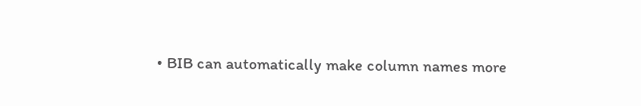• BIB can automatically make column names more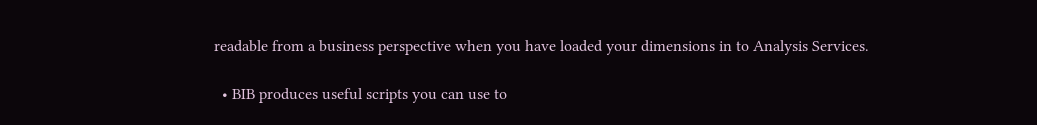readable from a business perspective when you have loaded your dimensions in to Analysis Services.

  • BIB produces useful scripts you can use to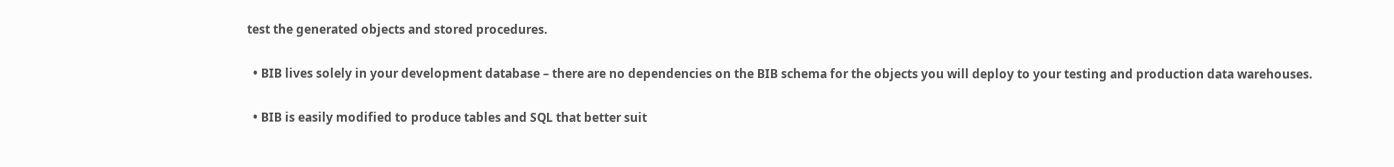test the generated objects and stored procedures.

  • BIB lives solely in your development database – there are no dependencies on the BIB schema for the objects you will deploy to your testing and production data warehouses.

  • BIB is easily modified to produce tables and SQL that better suit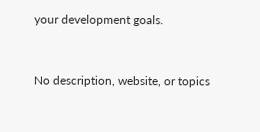your development goals.


No description, website, or topics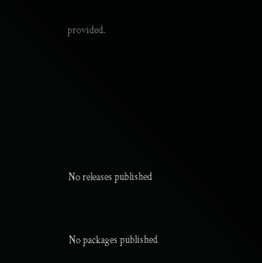provided.






No releases published


No packages published